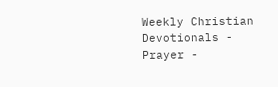Weekly Christian Devotionals - Prayer -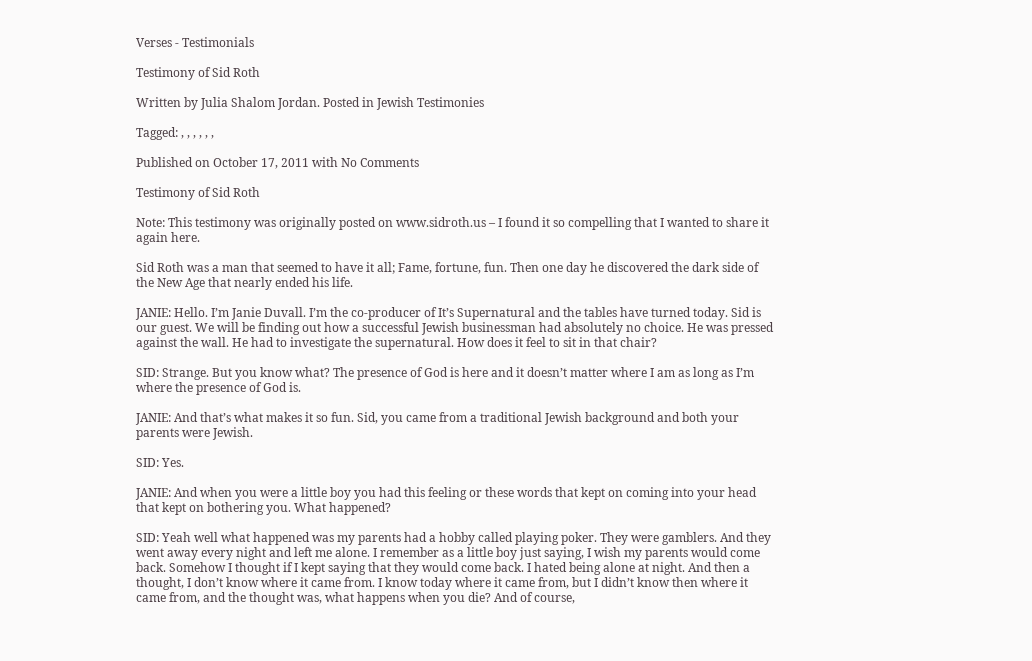Verses - Testimonials

Testimony of Sid Roth

Written by Julia Shalom Jordan. Posted in Jewish Testimonies

Tagged: , , , , , ,

Published on October 17, 2011 with No Comments

Testimony of Sid Roth

Note: This testimony was originally posted on www.sidroth.us – I found it so compelling that I wanted to share it again here.

Sid Roth was a man that seemed to have it all; Fame, fortune, fun. Then one day he discovered the dark side of the New Age that nearly ended his life.

JANIE: Hello. I’m Janie Duvall. I’m the co-producer of It’s Supernatural and the tables have turned today. Sid is our guest. We will be finding out how a successful Jewish businessman had absolutely no choice. He was pressed against the wall. He had to investigate the supernatural. How does it feel to sit in that chair?

SID: Strange. But you know what? The presence of God is here and it doesn’t matter where I am as long as I’m where the presence of God is.

JANIE: And that’s what makes it so fun. Sid, you came from a traditional Jewish background and both your parents were Jewish.

SID: Yes.

JANIE: And when you were a little boy you had this feeling or these words that kept on coming into your head that kept on bothering you. What happened?

SID: Yeah well what happened was my parents had a hobby called playing poker. They were gamblers. And they went away every night and left me alone. I remember as a little boy just saying, I wish my parents would come back. Somehow I thought if I kept saying that they would come back. I hated being alone at night. And then a thought, I don’t know where it came from. I know today where it came from, but I didn’t know then where it came from, and the thought was, what happens when you die? And of course,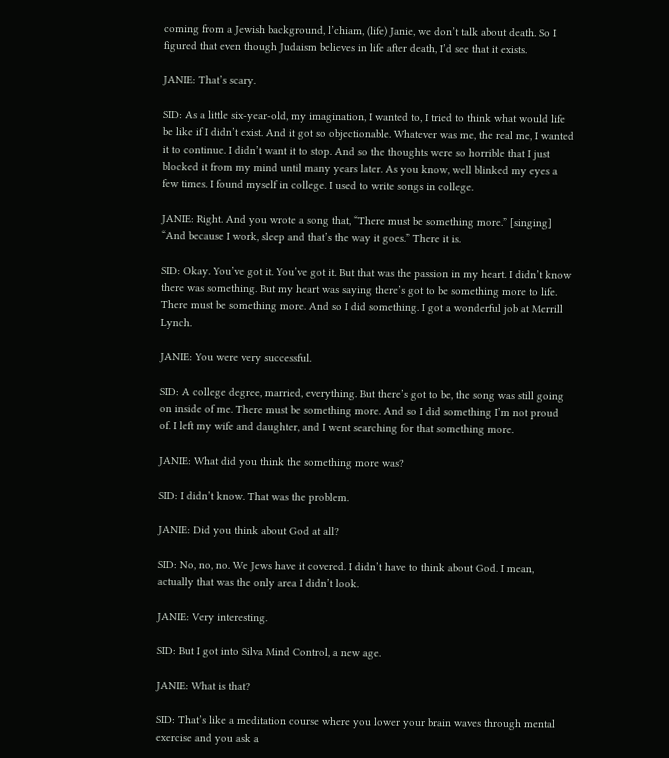coming from a Jewish background, l’chiam, (life) Janie, we don’t talk about death. So I figured that even though Judaism believes in life after death, I’d see that it exists.

JANIE: That’s scary.

SID: As a little six-year-old, my imagination, I wanted to, I tried to think what would life be like if I didn’t exist. And it got so objectionable. Whatever was me, the real me, I wanted it to continue. I didn’t want it to stop. And so the thoughts were so horrible that I just blocked it from my mind until many years later. As you know, well blinked my eyes a few times. I found myself in college. I used to write songs in college.

JANIE: Right. And you wrote a song that, “There must be something more.” [singing] “And because I work, sleep and that’s the way it goes.” There it is.

SID: Okay. You’ve got it. You’ve got it. But that was the passion in my heart. I didn’t know there was something. But my heart was saying there’s got to be something more to life. There must be something more. And so I did something. I got a wonderful job at Merrill Lynch.

JANIE: You were very successful.

SID: A college degree, married, everything. But there’s got to be, the song was still going on inside of me. There must be something more. And so I did something I’m not proud of. I left my wife and daughter, and I went searching for that something more.

JANIE: What did you think the something more was?

SID: I didn’t know. That was the problem.

JANIE: Did you think about God at all?

SID: No, no, no. We Jews have it covered. I didn’t have to think about God. I mean, actually that was the only area I didn’t look.

JANIE: Very interesting.

SID: But I got into Silva Mind Control, a new age.

JANIE: What is that?

SID: That’s like a meditation course where you lower your brain waves through mental exercise and you ask a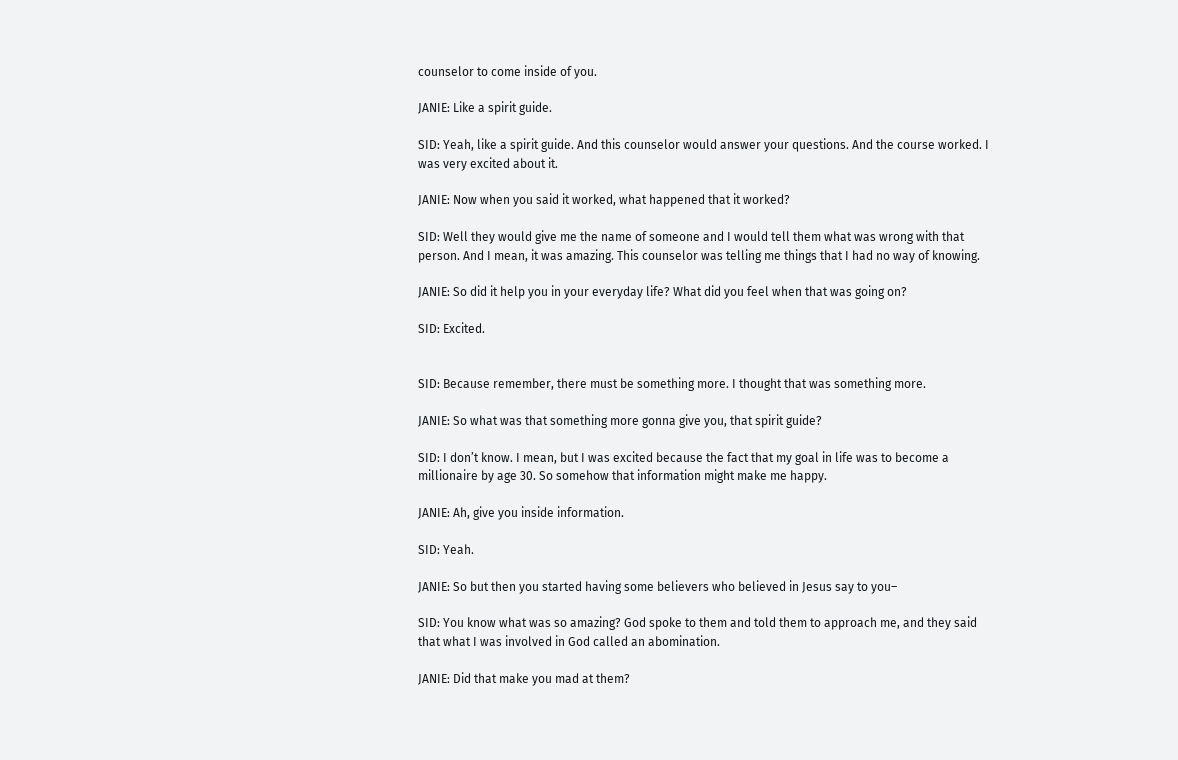counselor to come inside of you.

JANIE: Like a spirit guide.

SID: Yeah, like a spirit guide. And this counselor would answer your questions. And the course worked. I was very excited about it.

JANIE: Now when you said it worked, what happened that it worked?

SID: Well they would give me the name of someone and I would tell them what was wrong with that person. And I mean, it was amazing. This counselor was telling me things that I had no way of knowing.

JANIE: So did it help you in your everyday life? What did you feel when that was going on?

SID: Excited.


SID: Because remember, there must be something more. I thought that was something more.

JANIE: So what was that something more gonna give you, that spirit guide?

SID: I don’t know. I mean, but I was excited because the fact that my goal in life was to become a millionaire by age 30. So somehow that information might make me happy.

JANIE: Ah, give you inside information.

SID: Yeah.

JANIE: So but then you started having some believers who believed in Jesus say to you–

SID: You know what was so amazing? God spoke to them and told them to approach me, and they said that what I was involved in God called an abomination.

JANIE: Did that make you mad at them?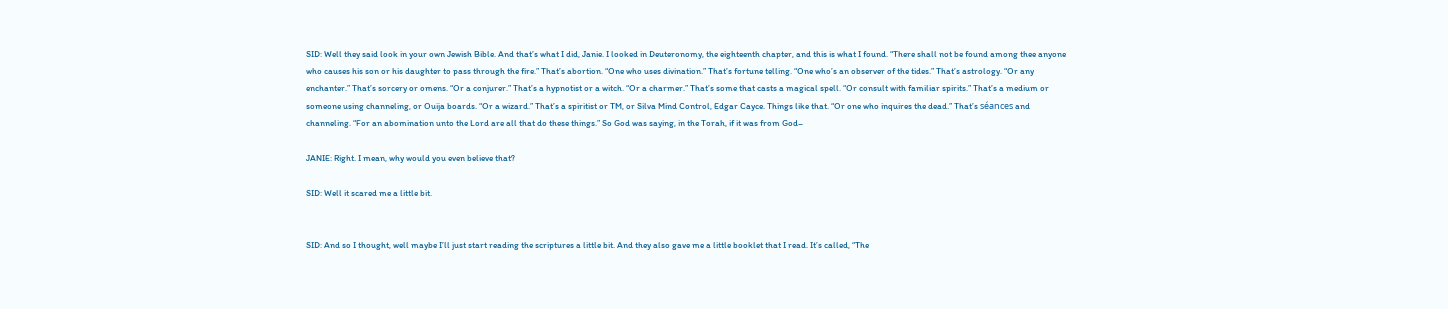SID: Well they said look in your own Jewish Bible. And that’s what I did, Janie. I looked in Deuteronomy, the eighteenth chapter, and this is what I found. “There shall not be found among thee anyone who causes his son or his daughter to pass through the fire.” That’s abortion. “One who uses divination.” That’s fortune telling. “One who’s an observer of the tides.” That’s astrology. “Or any enchanter.” That’s sorcery or omens. “Or a conjurer.” That’s a hypnotist or a witch. “Or a charmer.” That’s some that casts a magical spell. “Or consult with familiar spirits.” That’s a medium or someone using channeling, or Ouija boards. “Or a wizard.” That’s a spiritist or TM, or Silva Mind Control, Edgar Cayce. Things like that. “Or one who inquires the dead.” That’s séances and channeling. “For an abomination unto the Lord are all that do these things.” So God was saying, in the Torah, if it was from God–

JANIE: Right. I mean, why would you even believe that?

SID: Well it scared me a little bit.


SID: And so I thought, well maybe I’ll just start reading the scriptures a little bit. And they also gave me a little booklet that I read. It’s called, “The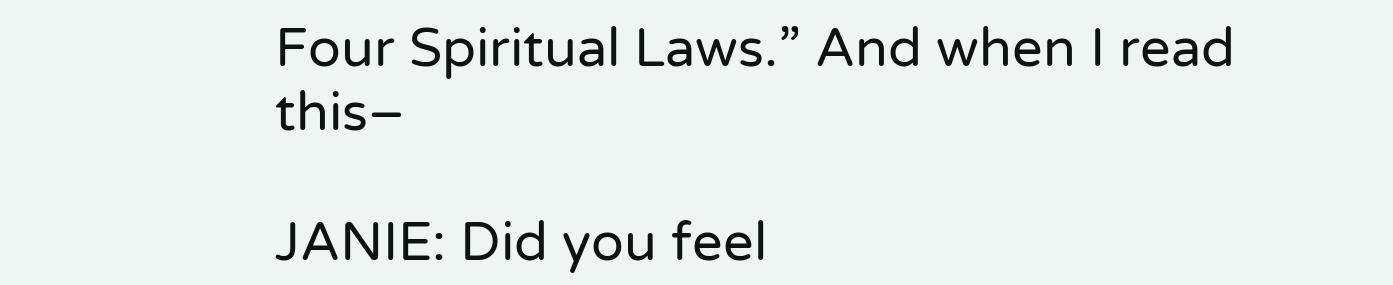Four Spiritual Laws.” And when I read this–

JANIE: Did you feel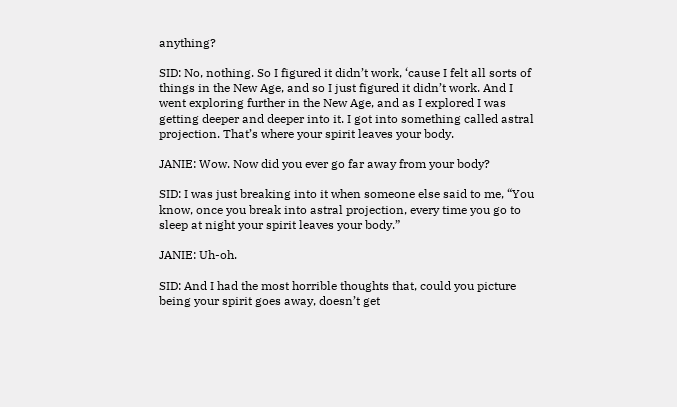anything?

SID: No, nothing. So I figured it didn’t work, ‘cause I felt all sorts of things in the New Age, and so I just figured it didn’t work. And I went exploring further in the New Age, and as I explored I was getting deeper and deeper into it. I got into something called astral projection. That’s where your spirit leaves your body.

JANIE: Wow. Now did you ever go far away from your body?

SID: I was just breaking into it when someone else said to me, “You know, once you break into astral projection, every time you go to sleep at night your spirit leaves your body.”

JANIE: Uh-oh.

SID: And I had the most horrible thoughts that, could you picture being your spirit goes away, doesn’t get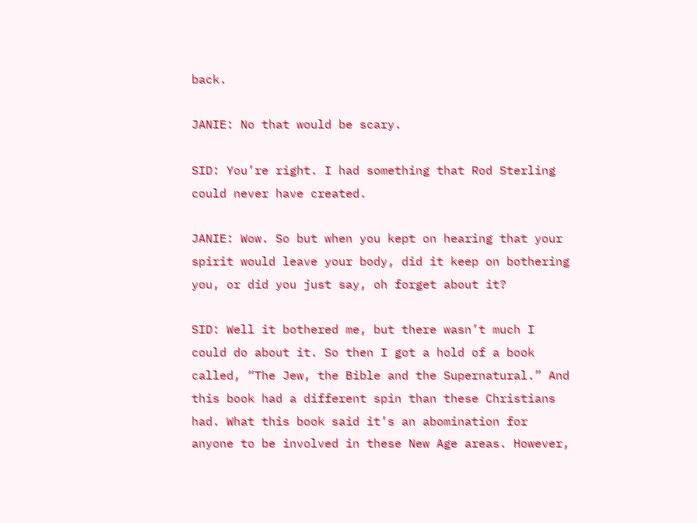back.

JANIE: No that would be scary.

SID: You’re right. I had something that Rod Sterling could never have created.

JANIE: Wow. So but when you kept on hearing that your spirit would leave your body, did it keep on bothering you, or did you just say, oh forget about it?

SID: Well it bothered me, but there wasn’t much I could do about it. So then I got a hold of a book called, “The Jew, the Bible and the Supernatural.” And this book had a different spin than these Christians had. What this book said it’s an abomination for anyone to be involved in these New Age areas. However,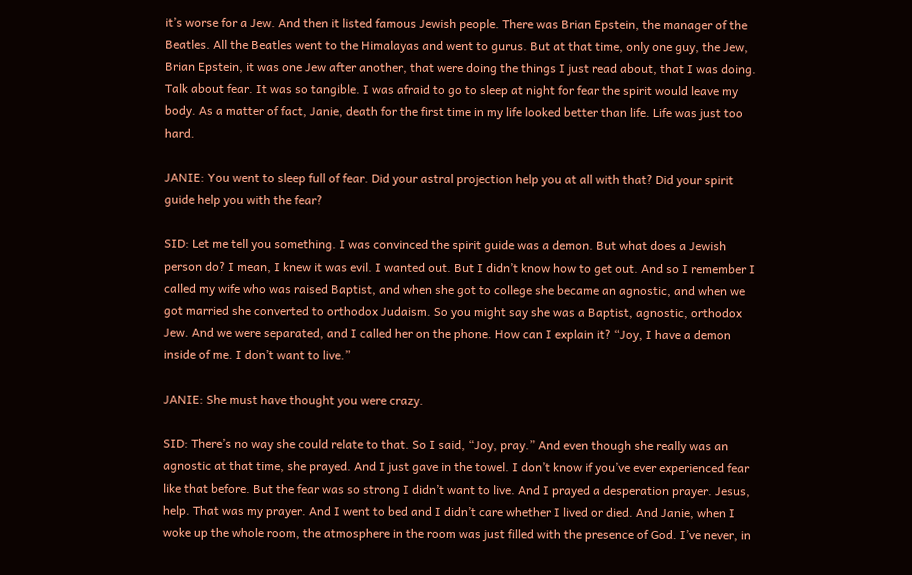it’s worse for a Jew. And then it listed famous Jewish people. There was Brian Epstein, the manager of the Beatles. All the Beatles went to the Himalayas and went to gurus. But at that time, only one guy, the Jew, Brian Epstein, it was one Jew after another, that were doing the things I just read about, that I was doing. Talk about fear. It was so tangible. I was afraid to go to sleep at night for fear the spirit would leave my body. As a matter of fact, Janie, death for the first time in my life looked better than life. Life was just too hard.

JANIE: You went to sleep full of fear. Did your astral projection help you at all with that? Did your spirit guide help you with the fear?

SID: Let me tell you something. I was convinced the spirit guide was a demon. But what does a Jewish person do? I mean, I knew it was evil. I wanted out. But I didn’t know how to get out. And so I remember I called my wife who was raised Baptist, and when she got to college she became an agnostic, and when we got married she converted to orthodox Judaism. So you might say she was a Baptist, agnostic, orthodox Jew. And we were separated, and I called her on the phone. How can I explain it? “Joy, I have a demon inside of me. I don’t want to live.”

JANIE: She must have thought you were crazy.

SID: There’s no way she could relate to that. So I said, “Joy, pray.” And even though she really was an agnostic at that time, she prayed. And I just gave in the towel. I don’t know if you’ve ever experienced fear like that before. But the fear was so strong I didn’t want to live. And I prayed a desperation prayer. Jesus, help. That was my prayer. And I went to bed and I didn’t care whether I lived or died. And Janie, when I woke up the whole room, the atmosphere in the room was just filled with the presence of God. I’ve never, in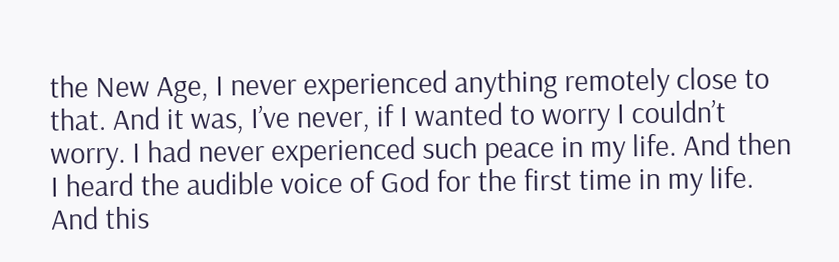the New Age, I never experienced anything remotely close to that. And it was, I’ve never, if I wanted to worry I couldn’t worry. I had never experienced such peace in my life. And then I heard the audible voice of God for the first time in my life. And this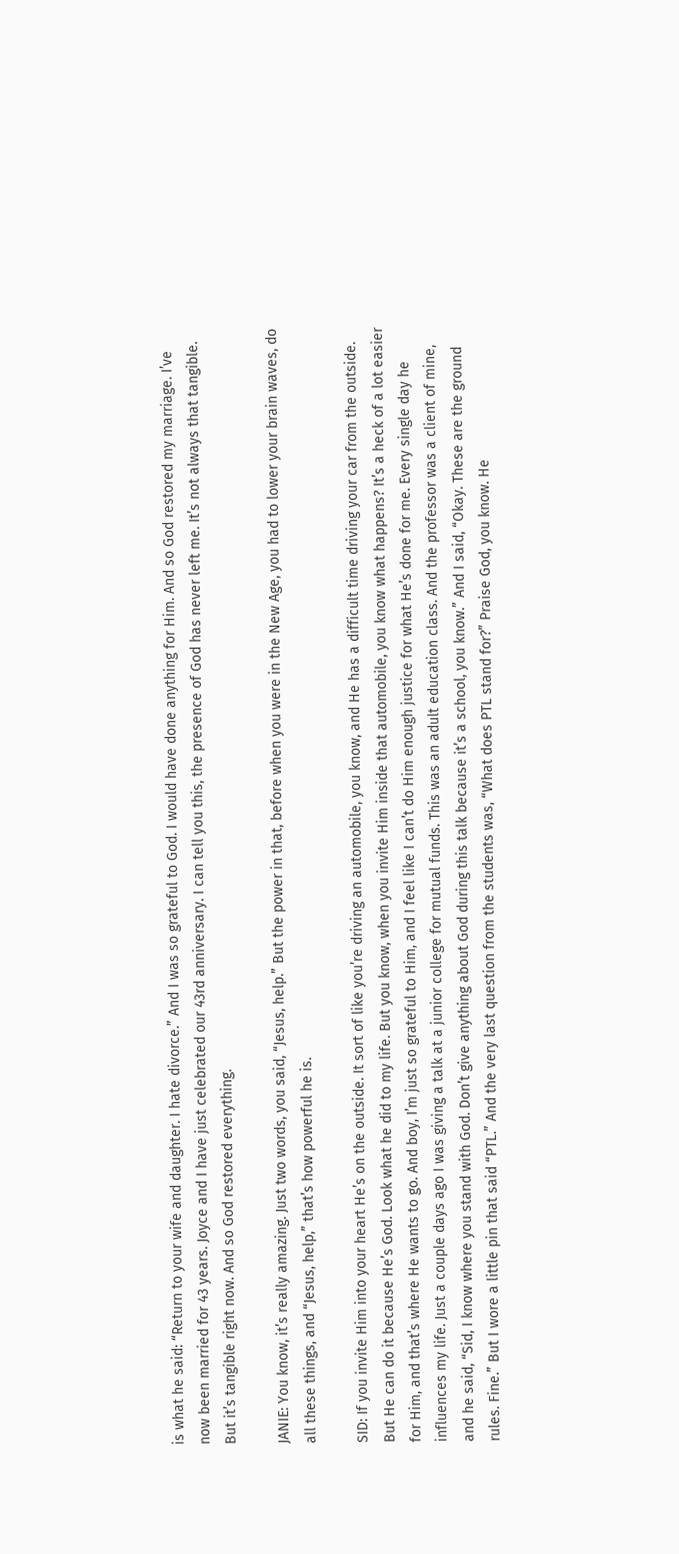is what he said: “Return to your wife and daughter. I hate divorce.” And I was so grateful to God. I would have done anything for Him. And so God restored my marriage. I’ve now been married for 43 years. Joyce and I have just celebrated our 43rd anniversary. I can tell you this, the presence of God has never left me. It’s not always that tangible. But it’s tangible right now. And so God restored everything.

JANIE: You know, it’s really amazing. Just two words, you said, “Jesus, help.” But the power in that, before when you were in the New Age, you had to lower your brain waves, do all these things, and “Jesus, help,” that’s how powerful he is.

SID: If you invite Him into your heart He’s on the outside. It sort of like you’re driving an automobile, you know, and He has a difficult time driving your car from the outside. But He can do it because He’s God. Look what he did to my life. But you know, when you invite Him inside that automobile, you know what happens? It’s a heck of a lot easier for Him, and that’s where He wants to go. And boy, I’m just so grateful to Him, and I feel like I can’t do Him enough justice for what He’s done for me. Every single day he influences my life. Just a couple days ago I was giving a talk at a junior college for mutual funds. This was an adult education class. And the professor was a client of mine, and he said, “Sid, I know where you stand with God. Don’t give anything about God during this talk because it’s a school, you know.” And I said, “Okay. These are the ground rules. Fine.” But I wore a little pin that said “PTL.” And the very last question from the students was, “What does PTL stand for?” Praise God, you know. He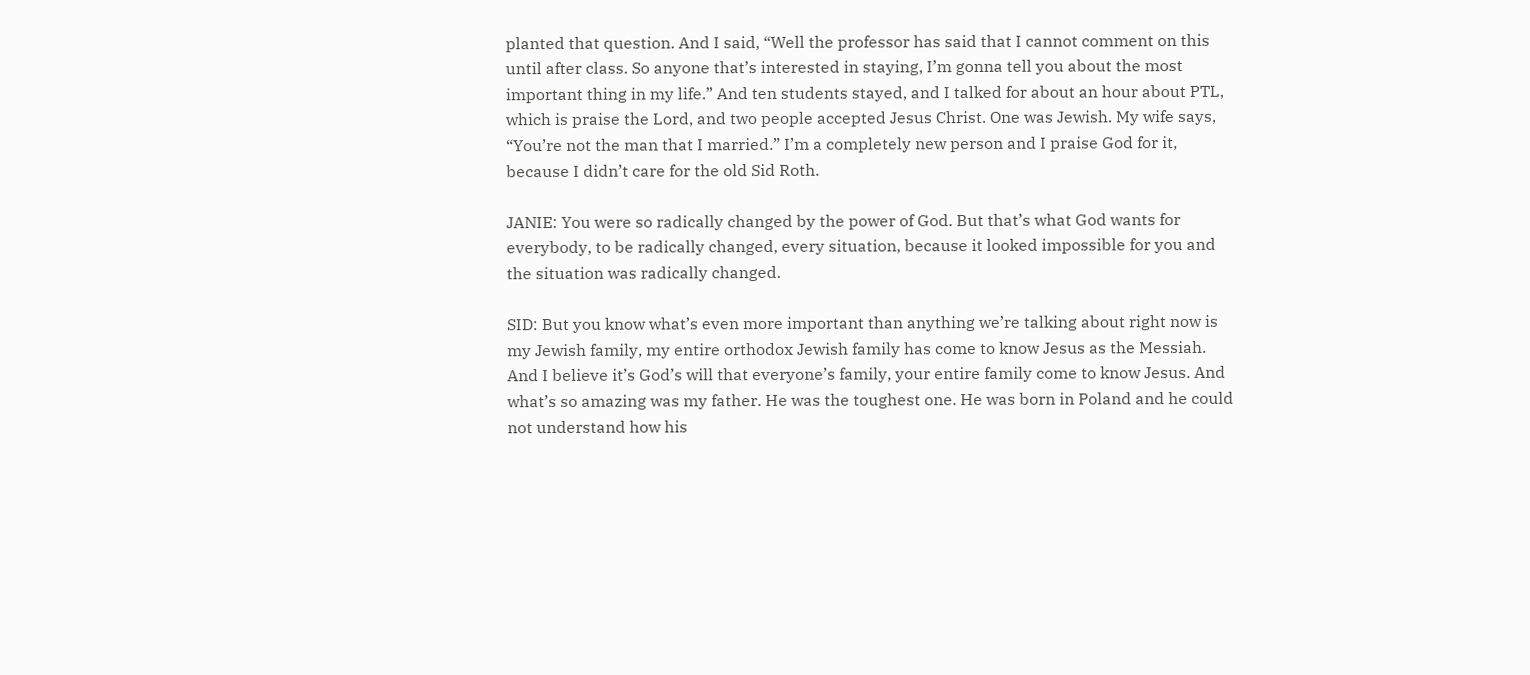planted that question. And I said, “Well the professor has said that I cannot comment on this until after class. So anyone that’s interested in staying, I’m gonna tell you about the most important thing in my life.” And ten students stayed, and I talked for about an hour about PTL, which is praise the Lord, and two people accepted Jesus Christ. One was Jewish. My wife says, “You’re not the man that I married.” I’m a completely new person and I praise God for it, because I didn’t care for the old Sid Roth.

JANIE: You were so radically changed by the power of God. But that’s what God wants for everybody, to be radically changed, every situation, because it looked impossible for you and the situation was radically changed.

SID: But you know what’s even more important than anything we’re talking about right now is my Jewish family, my entire orthodox Jewish family has come to know Jesus as the Messiah. And I believe it’s God’s will that everyone’s family, your entire family come to know Jesus. And what’s so amazing was my father. He was the toughest one. He was born in Poland and he could not understand how his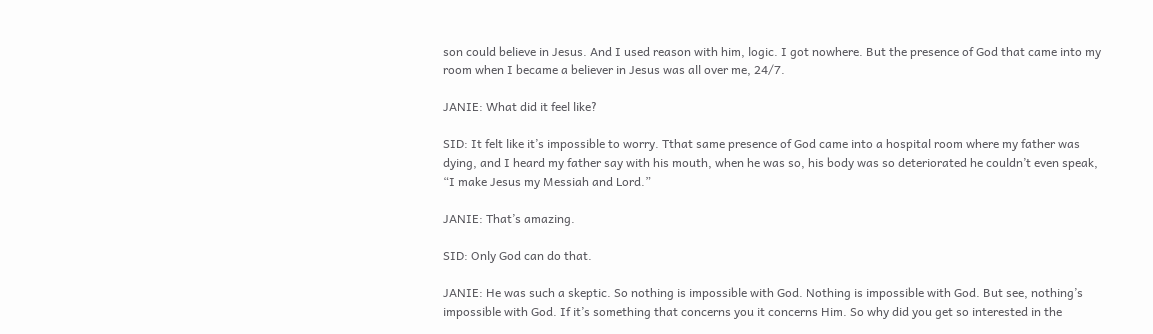son could believe in Jesus. And I used reason with him, logic. I got nowhere. But the presence of God that came into my room when I became a believer in Jesus was all over me, 24/7.

JANIE: What did it feel like?

SID: It felt like it’s impossible to worry. Tthat same presence of God came into a hospital room where my father was dying, and I heard my father say with his mouth, when he was so, his body was so deteriorated he couldn’t even speak, “I make Jesus my Messiah and Lord.”

JANIE: That’s amazing.

SID: Only God can do that.

JANIE: He was such a skeptic. So nothing is impossible with God. Nothing is impossible with God. But see, nothing’s impossible with God. If it’s something that concerns you it concerns Him. So why did you get so interested in the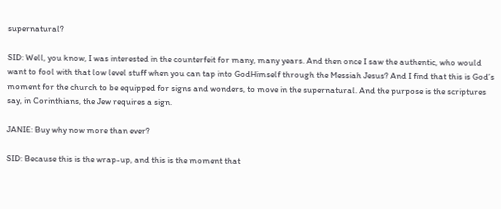supernatural?

SID: Well, you know, I was interested in the counterfeit for many, many years. And then once I saw the authentic, who would want to fool with that low level stuff when you can tap into GodHimself through the Messiah Jesus? And I find that this is God’s moment for the church to be equipped for signs and wonders, to move in the supernatural. And the purpose is the scriptures say, in Corinthians, the Jew requires a sign.

JANIE: Buy why now more than ever?

SID: Because this is the wrap-up, and this is the moment that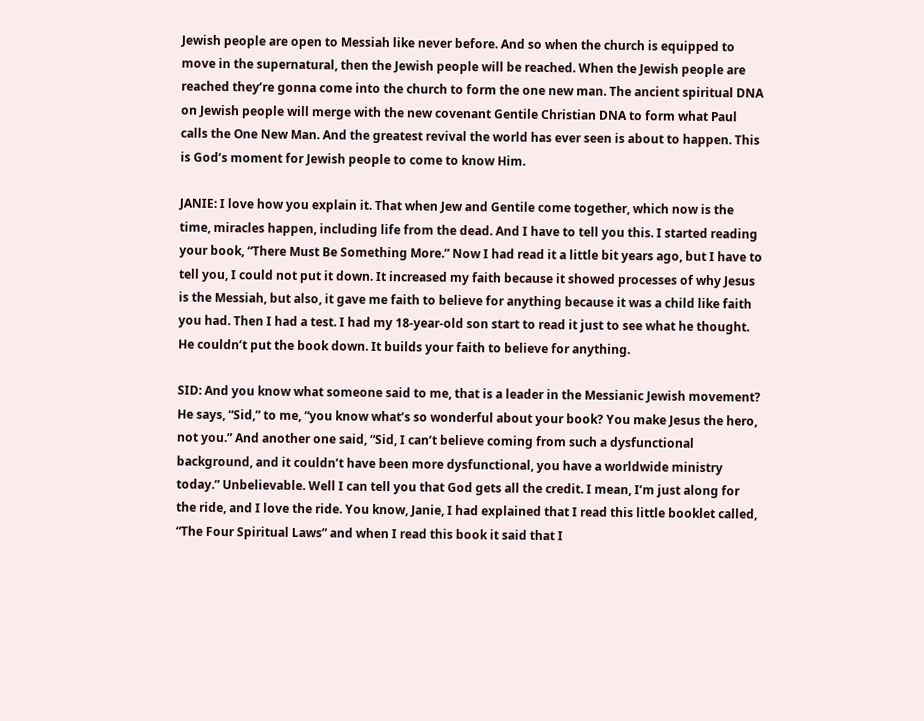Jewish people are open to Messiah like never before. And so when the church is equipped to move in the supernatural, then the Jewish people will be reached. When the Jewish people are reached they’re gonna come into the church to form the one new man. The ancient spiritual DNA on Jewish people will merge with the new covenant Gentile Christian DNA to form what Paul calls the One New Man. And the greatest revival the world has ever seen is about to happen. This is God’s moment for Jewish people to come to know Him.

JANIE: I love how you explain it. That when Jew and Gentile come together, which now is the time, miracles happen, including life from the dead. And I have to tell you this. I started reading your book, “There Must Be Something More.” Now I had read it a little bit years ago, but I have to tell you, I could not put it down. It increased my faith because it showed processes of why Jesus is the Messiah, but also, it gave me faith to believe for anything because it was a child like faith you had. Then I had a test. I had my 18-year-old son start to read it just to see what he thought. He couldn’t put the book down. It builds your faith to believe for anything.

SID: And you know what someone said to me, that is a leader in the Messianic Jewish movement? He says, “Sid,” to me, “you know what’s so wonderful about your book? You make Jesus the hero, not you.” And another one said, “Sid, I can’t believe coming from such a dysfunctional background, and it couldn’t have been more dysfunctional, you have a worldwide ministry today.” Unbelievable. Well I can tell you that God gets all the credit. I mean, I’m just along for the ride, and I love the ride. You know, Janie, I had explained that I read this little booklet called, “The Four Spiritual Laws” and when I read this book it said that I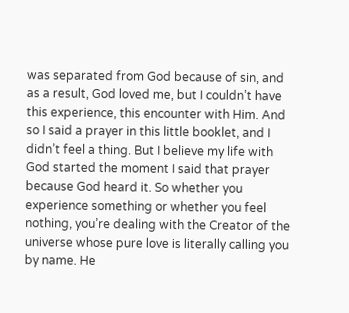was separated from God because of sin, and as a result, God loved me, but I couldn’t have this experience, this encounter with Him. And so I said a prayer in this little booklet, and I didn’t feel a thing. But I believe my life with God started the moment I said that prayer because God heard it. So whether you experience something or whether you feel nothing, you’re dealing with the Creator of the universe whose pure love is literally calling you by name. He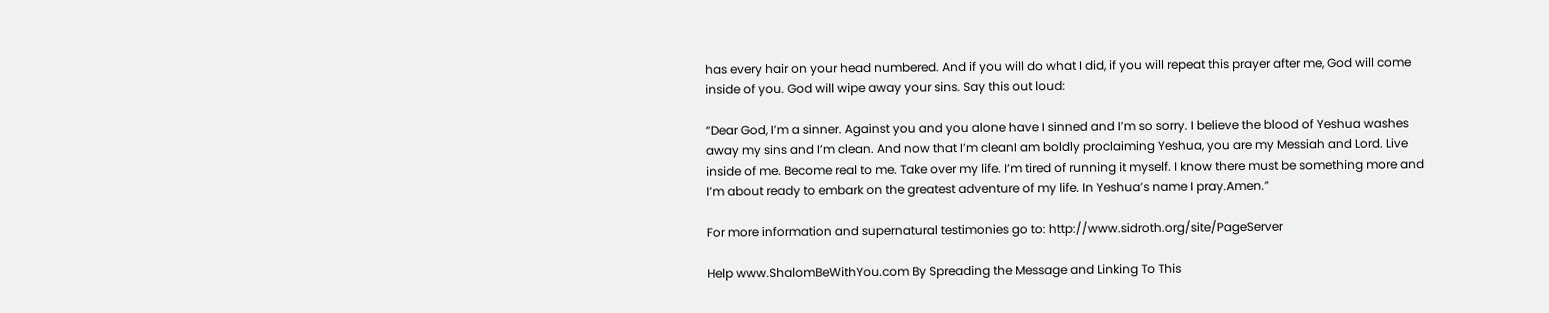has every hair on your head numbered. And if you will do what I did, if you will repeat this prayer after me, God will come inside of you. God will wipe away your sins. Say this out loud:

“Dear God, I’m a sinner. Against you and you alone have I sinned and I’m so sorry. I believe the blood of Yeshua washes away my sins and I’m clean. And now that I’m cleanI am boldly proclaiming Yeshua, you are my Messiah and Lord. Live inside of me. Become real to me. Take over my life. I’m tired of running it myself. I know there must be something more and I’m about ready to embark on the greatest adventure of my life. In Yeshua’s name I pray.Amen.”

For more information and supernatural testimonies go to: http://www.sidroth.org/site/PageServer

Help www.ShalomBeWithYou.com By Spreading the Message and Linking To This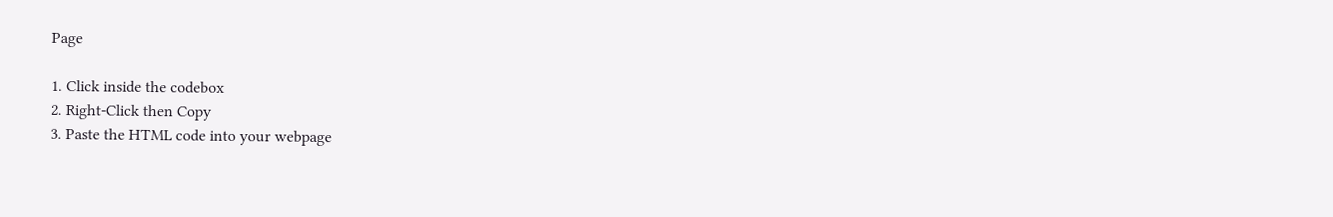Page

1. Click inside the codebox
2. Right-Click then Copy
3. Paste the HTML code into your webpage